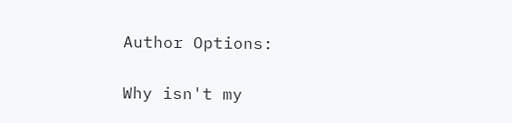Author Options:

Why isn't my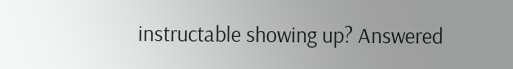instructable showing up? Answered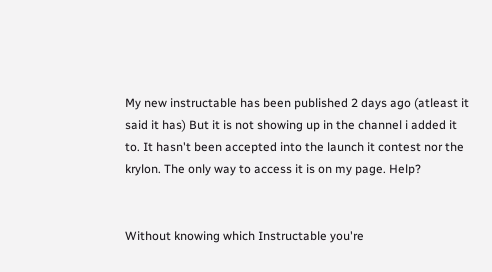My new instructable has been published 2 days ago (atleast it said it has) But it is not showing up in the channel i added it to. It hasn't been accepted into the launch it contest nor the krylon. The only way to access it is on my page. Help?


Without knowing which Instructable you're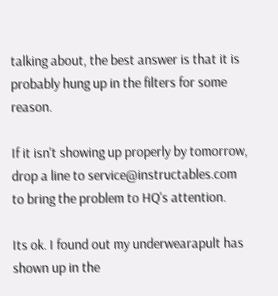talking about, the best answer is that it is probably hung up in the filters for some reason.

If it isn't showing up properly by tomorrow, drop a line to service@instructables.com to bring the problem to HQ's attention.

Its ok. I found out my underwearapult has shown up in the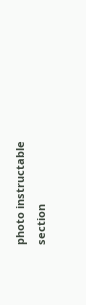photo instructable section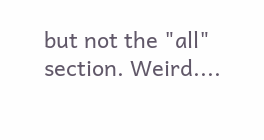but not the "all" section. Weird....